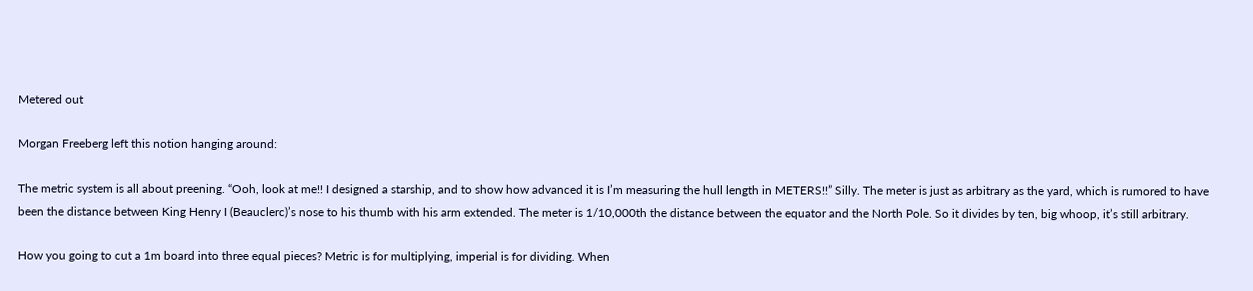Metered out

Morgan Freeberg left this notion hanging around:

The metric system is all about preening. “Ooh, look at me!! I designed a starship, and to show how advanced it is I’m measuring the hull length in METERS!!” Silly. The meter is just as arbitrary as the yard, which is rumored to have been the distance between King Henry I (Beauclerc)’s nose to his thumb with his arm extended. The meter is 1/10,000th the distance between the equator and the North Pole. So it divides by ten, big whoop, it’s still arbitrary.

How you going to cut a 1m board into three equal pieces? Metric is for multiplying, imperial is for dividing. When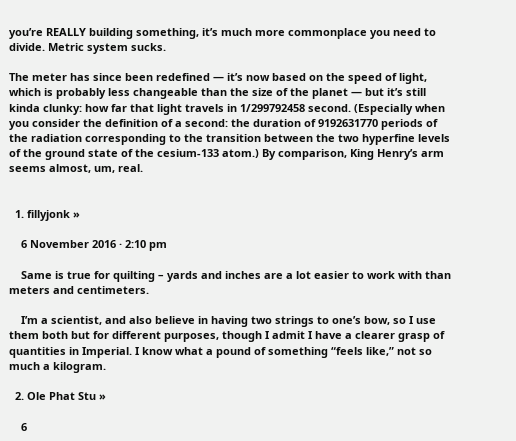you’re REALLY building something, it’s much more commonplace you need to divide. Metric system sucks.

The meter has since been redefined — it’s now based on the speed of light, which is probably less changeable than the size of the planet — but it’s still kinda clunky: how far that light travels in 1/299792458 second. (Especially when you consider the definition of a second: the duration of 9192631770 periods of the radiation corresponding to the transition between the two hyperfine levels of the ground state of the cesium-133 atom.) By comparison, King Henry’s arm seems almost, um, real.


  1. fillyjonk »

    6 November 2016 · 2:10 pm

    Same is true for quilting – yards and inches are a lot easier to work with than meters and centimeters.

    I’m a scientist, and also believe in having two strings to one’s bow, so I use them both but for different purposes, though I admit I have a clearer grasp of quantities in Imperial. I know what a pound of something “feels like,” not so much a kilogram.

  2. Ole Phat Stu »

    6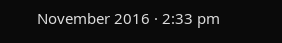November 2016 · 2:33 pm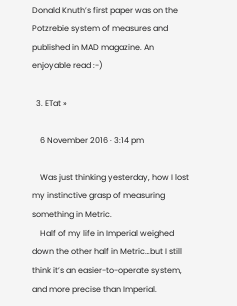Donald Knuth’s first paper was on the Potzrebie system of measures and published in MAD magazine. An enjoyable read :-)

  3. ETat »

    6 November 2016 · 3:14 pm

    Was just thinking yesterday, how I lost my instinctive grasp of measuring something in Metric.
    Half of my life in Imperial weighed down the other half in Metric…but I still think it’s an easier-to-operate system, and more precise than Imperial.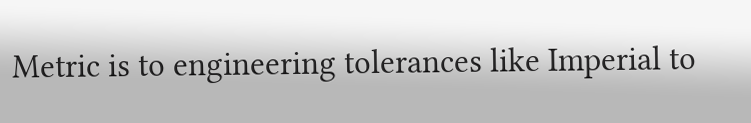Metric is to engineering tolerances like Imperial to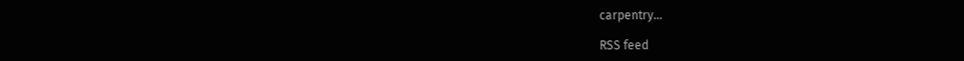carpentry…

RSS feed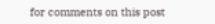for comments on this post